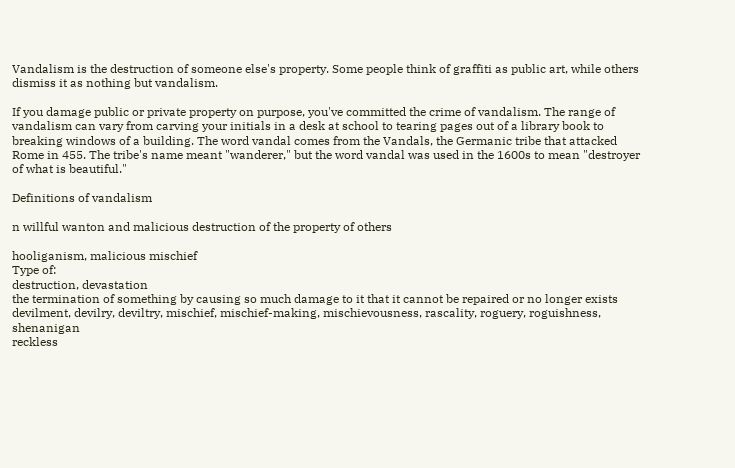Vandalism is the destruction of someone else's property. Some people think of graffiti as public art, while others dismiss it as nothing but vandalism.

If you damage public or private property on purpose, you've committed the crime of vandalism. The range of vandalism can vary from carving your initials in a desk at school to tearing pages out of a library book to breaking windows of a building. The word vandal comes from the Vandals, the Germanic tribe that attacked Rome in 455. The tribe's name meant "wanderer," but the word vandal was used in the 1600s to mean "destroyer of what is beautiful."

Definitions of vandalism

n willful wanton and malicious destruction of the property of others

hooliganism, malicious mischief
Type of:
destruction, devastation
the termination of something by causing so much damage to it that it cannot be repaired or no longer exists
devilment, devilry, deviltry, mischief, mischief-making, mischievousness, rascality, roguery, roguishness, shenanigan
reckless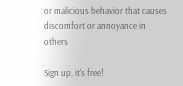or malicious behavior that causes discomfort or annoyance in others

Sign up, it's free!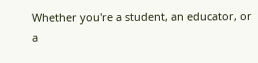Whether you're a student, an educator, or a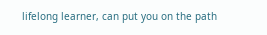lifelong learner, can put you on the path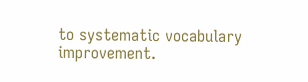to systematic vocabulary improvement.